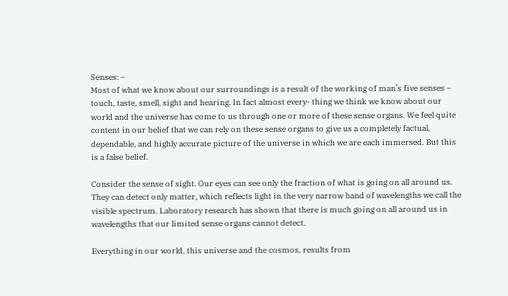Senses: –
Most of what we know about our surroundings is a result of the working of man’s five senses – touch, taste, smell, sight and hearing. In fact almost every- thing we think we know about our world and the universe has come to us through one or more of these sense organs. We feel quite content in our belief that we can rely on these sense organs to give us a completely factual, dependable, and highly accurate picture of the universe in which we are each immersed. But this is a false belief.

Consider the sense of sight. Our eyes can see only the fraction of what is going on all around us. They can detect only matter, which reflects light in the very narrow band of wavelengths we call the visible spectrum. Laboratory research has shown that there is much going on all around us in wavelengths that our limited sense organs cannot detect.

Everything in our world, this universe and the cosmos, results from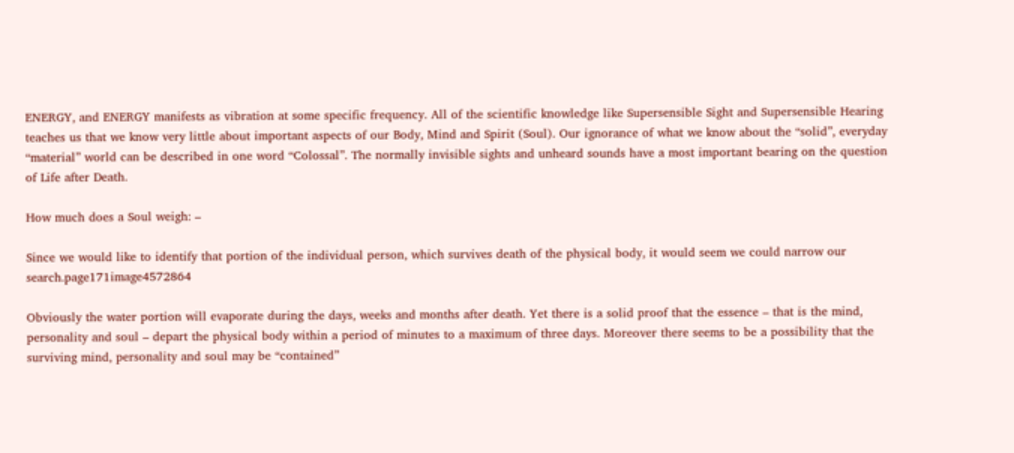ENERGY, and ENERGY manifests as vibration at some specific frequency. All of the scientific knowledge like Supersensible Sight and Supersensible Hearing teaches us that we know very little about important aspects of our Body, Mind and Spirit (Soul). Our ignorance of what we know about the “solid”, everyday “material” world can be described in one word “Colossal”. The normally invisible sights and unheard sounds have a most important bearing on the question of Life after Death.

How much does a Soul weigh: –

Since we would like to identify that portion of the individual person, which survives death of the physical body, it would seem we could narrow our search.page171image4572864

Obviously the water portion will evaporate during the days, weeks and months after death. Yet there is a solid proof that the essence – that is the mind, personality and soul – depart the physical body within a period of minutes to a maximum of three days. Moreover there seems to be a possibility that the surviving mind, personality and soul may be “contained”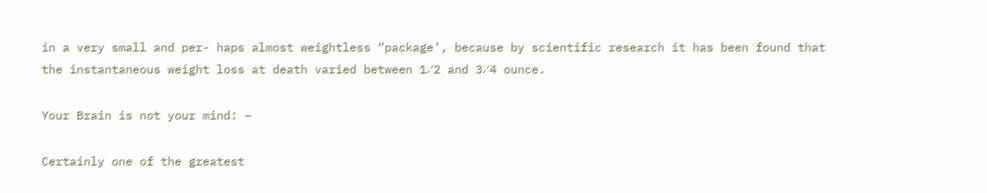in a very small and per- haps almost weightless “package’, because by scientific research it has been found that the instantaneous weight loss at death varied between 1⁄2 and 3⁄4 ounce.

Your Brain is not your mind: –

Certainly one of the greatest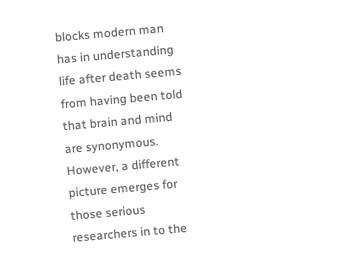blocks modern man has in understanding life after death seems from having been told that brain and mind are synonymous. However, a different picture emerges for those serious researchers in to the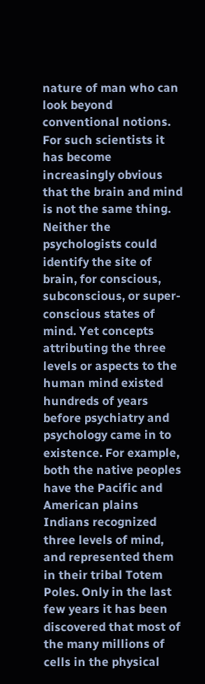nature of man who can look beyond conventional notions. For such scientists it has become increasingly obvious that the brain and mind is not the same thing. Neither the psychologists could identify the site of brain, for conscious, subconscious, or super-conscious states of mind. Yet concepts attributing the three levels or aspects to the human mind existed hundreds of years before psychiatry and psychology came in to existence. For example, both the native peoples have the Pacific and American plains Indians recognized three levels of mind, and represented them in their tribal Totem Poles. Only in the last few years it has been discovered that most of the many millions of cells in the physical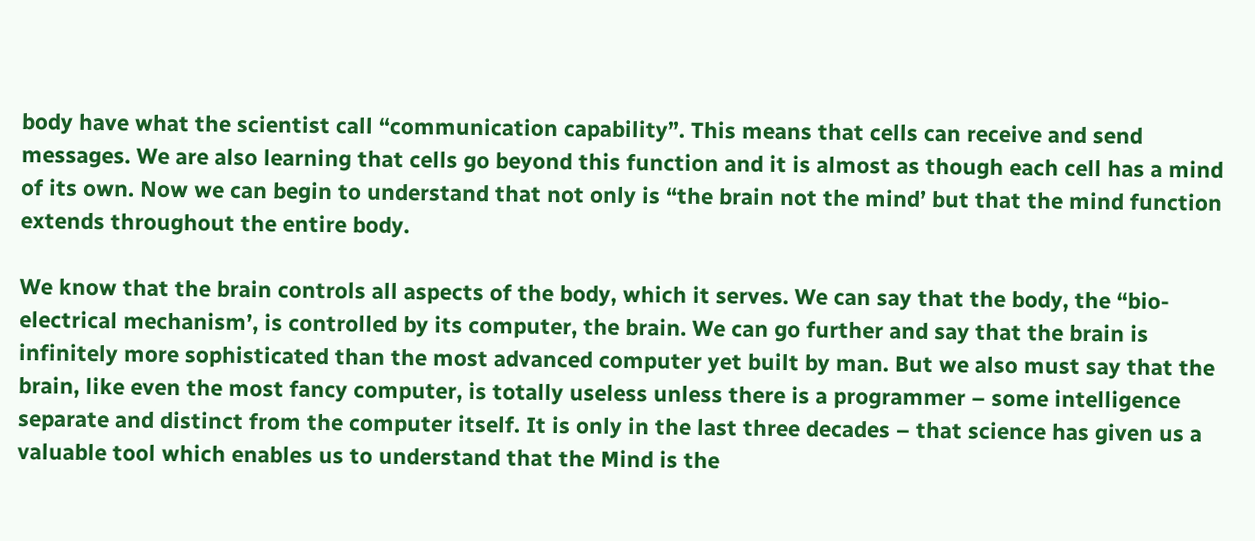body have what the scientist call “communication capability”. This means that cells can receive and send messages. We are also learning that cells go beyond this function and it is almost as though each cell has a mind of its own. Now we can begin to understand that not only is “the brain not the mind’ but that the mind function extends throughout the entire body.

We know that the brain controls all aspects of the body, which it serves. We can say that the body, the “bio-electrical mechanism’, is controlled by its computer, the brain. We can go further and say that the brain is infinitely more sophisticated than the most advanced computer yet built by man. But we also must say that the brain, like even the most fancy computer, is totally useless unless there is a programmer – some intelligence separate and distinct from the computer itself. It is only in the last three decades – that science has given us a valuable tool which enables us to understand that the Mind is the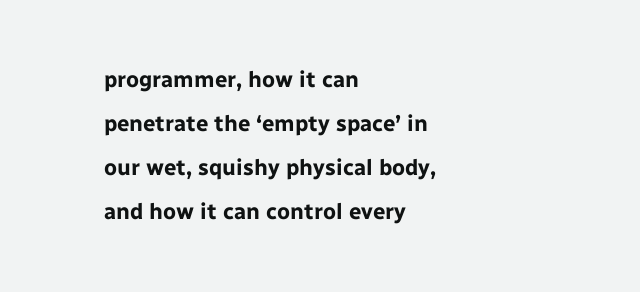programmer, how it can penetrate the ‘empty space’ in our wet, squishy physical body, and how it can control every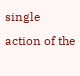single action of the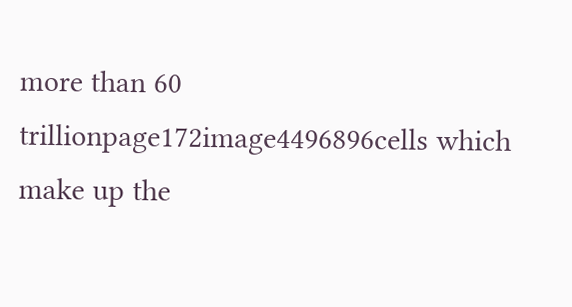more than 60 trillionpage172image4496896cells which make up the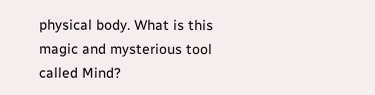physical body. What is this magic and mysterious tool called Mind?